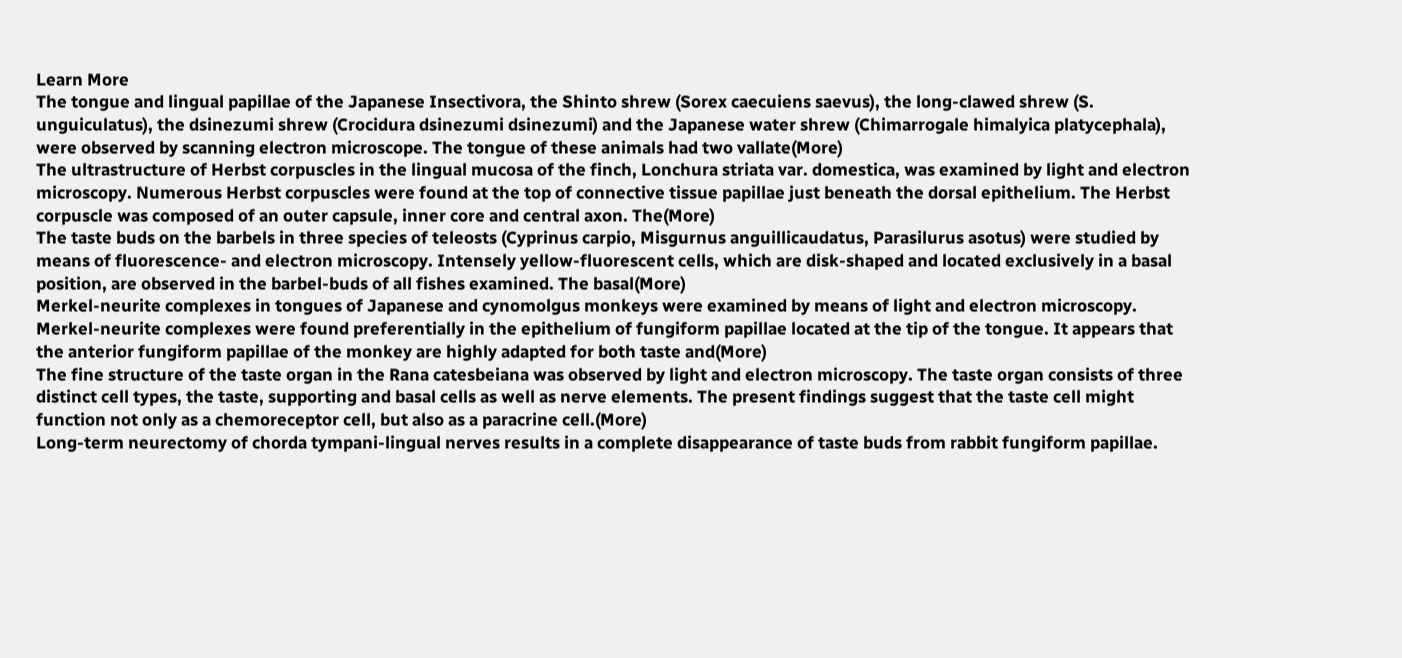Learn More
The tongue and lingual papillae of the Japanese Insectivora, the Shinto shrew (Sorex caecuiens saevus), the long-clawed shrew (S. unguiculatus), the dsinezumi shrew (Crocidura dsinezumi dsinezumi) and the Japanese water shrew (Chimarrogale himalyica platycephala), were observed by scanning electron microscope. The tongue of these animals had two vallate(More)
The ultrastructure of Herbst corpuscles in the lingual mucosa of the finch, Lonchura striata var. domestica, was examined by light and electron microscopy. Numerous Herbst corpuscles were found at the top of connective tissue papillae just beneath the dorsal epithelium. The Herbst corpuscle was composed of an outer capsule, inner core and central axon. The(More)
The taste buds on the barbels in three species of teleosts (Cyprinus carpio, Misgurnus anguillicaudatus, Parasilurus asotus) were studied by means of fluorescence- and electron microscopy. Intensely yellow-fluorescent cells, which are disk-shaped and located exclusively in a basal position, are observed in the barbel-buds of all fishes examined. The basal(More)
Merkel-neurite complexes in tongues of Japanese and cynomolgus monkeys were examined by means of light and electron microscopy. Merkel-neurite complexes were found preferentially in the epithelium of fungiform papillae located at the tip of the tongue. It appears that the anterior fungiform papillae of the monkey are highly adapted for both taste and(More)
The fine structure of the taste organ in the Rana catesbeiana was observed by light and electron microscopy. The taste organ consists of three distinct cell types, the taste, supporting and basal cells as well as nerve elements. The present findings suggest that the taste cell might function not only as a chemoreceptor cell, but also as a paracrine cell.(More)
Long-term neurectomy of chorda tympani-lingual nerves results in a complete disappearance of taste buds from rabbit fungiform papillae.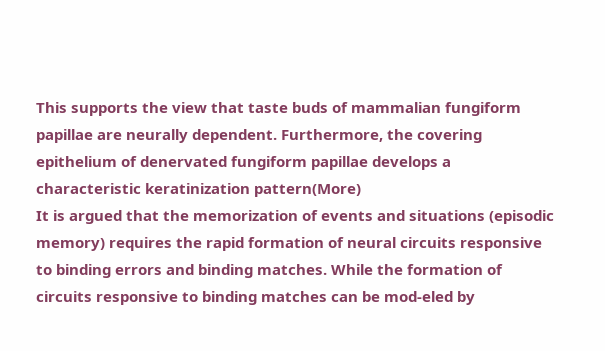This supports the view that taste buds of mammalian fungiform papillae are neurally dependent. Furthermore, the covering epithelium of denervated fungiform papillae develops a characteristic keratinization pattern(More)
It is argued that the memorization of events and situations (episodic memory) requires the rapid formation of neural circuits responsive to binding errors and binding matches. While the formation of circuits responsive to binding matches can be mod-eled by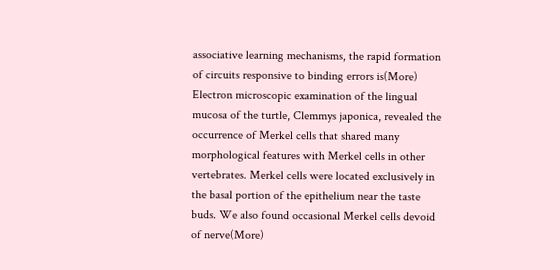associative learning mechanisms, the rapid formation of circuits responsive to binding errors is(More)
Electron microscopic examination of the lingual mucosa of the turtle, Clemmys japonica, revealed the occurrence of Merkel cells that shared many morphological features with Merkel cells in other vertebrates. Merkel cells were located exclusively in the basal portion of the epithelium near the taste buds. We also found occasional Merkel cells devoid of nerve(More)